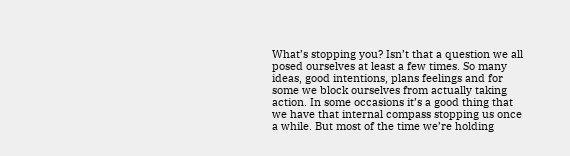What’s stopping you? Isn’t that a question we all posed ourselves at least a few times. So many ideas, good intentions, plans feelings and for some we block ourselves from actually taking action. In some occasions it’s a good thing that we have that internal compass stopping us once a while. But most of the time we’re holding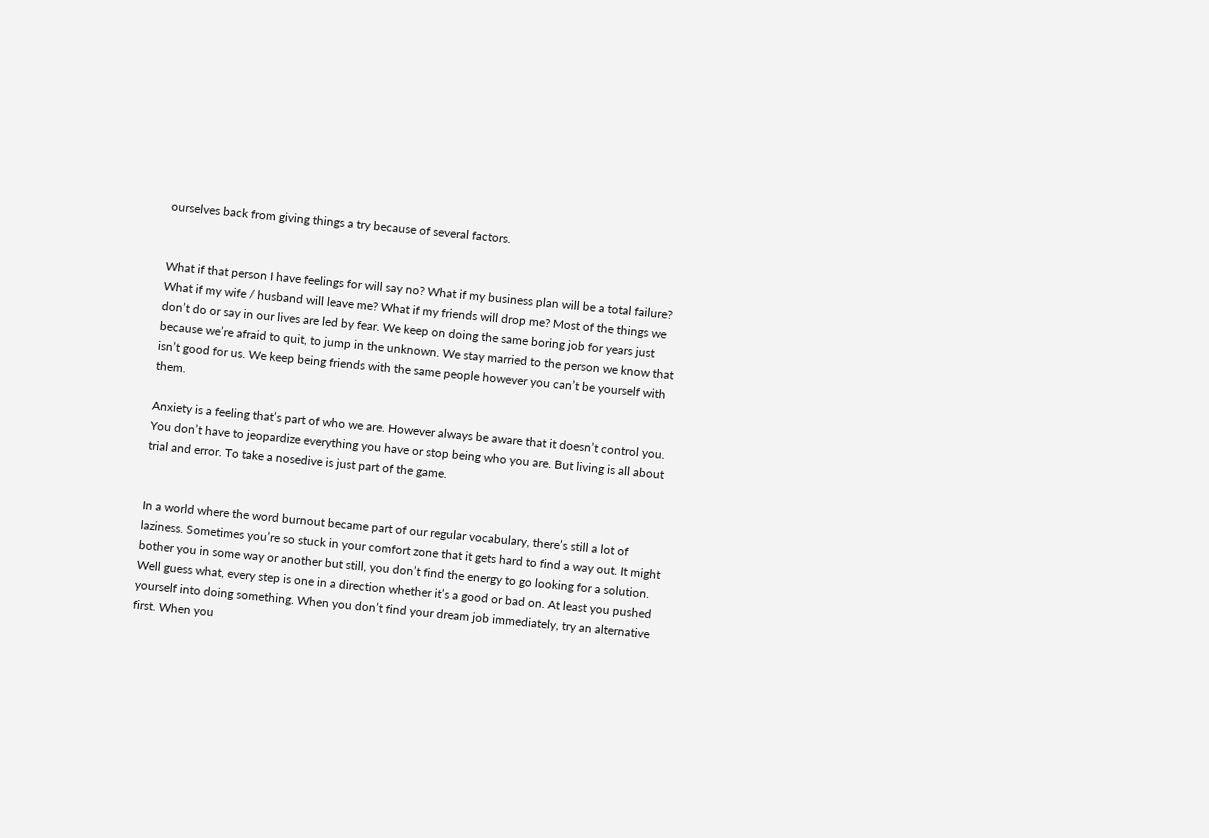ourselves back from giving things a try because of several factors.


What if that person I have feelings for will say no? What if my business plan will be a total failure? What if my wife / husband will leave me? What if my friends will drop me? Most of the things we don’t do or say in our lives are led by fear. We keep on doing the same boring job for years just because we’re afraid to quit, to jump in the unknown. We stay married to the person we know that isn’t good for us. We keep being friends with the same people however you can’t be yourself with them.

Anxiety is a feeling that’s part of who we are. However always be aware that it doesn’t control you. You don’t have to jeopardize everything you have or stop being who you are. But living is all about trial and error. To take a nosedive is just part of the game.


In a world where the word burnout became part of our regular vocabulary, there’s still a lot of laziness. Sometimes you’re so stuck in your comfort zone that it gets hard to find a way out. It might bother you in some way or another but still, you don’t find the energy to go looking for a solution. Well guess what, every step is one in a direction whether it’s a good or bad on. At least you pushed yourself into doing something. When you don’t find your dream job immediately, try an alternative first. When you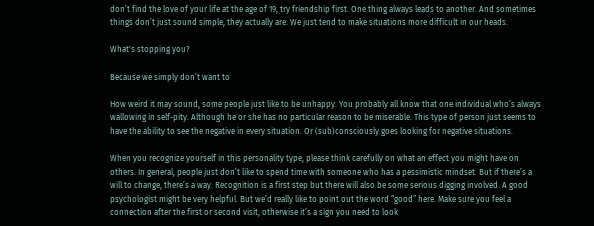don’t find the love of your life at the age of 19, try friendship first. One thing always leads to another. And sometimes things don’t just sound simple, they actually are. We just tend to make situations more difficult in our heads.

What's stopping you?

Because we simply don’t want to

How weird it may sound, some people just like to be unhappy. You probably all know that one individual who’s always wallowing in self-pity. Although he or she has no particular reason to be miserable. This type of person just seems to have the ability to see the negative in every situation. Or (sub)consciously goes looking for negative situations.

When you recognize yourself in this personality type, please think carefully on what an effect you might have on others. In general, people just don’t like to spend time with someone who has a pessimistic mindset. But if there’s a will to change, there’s a way. Recognition is a first step but there will also be some serious digging involved. A good psychologist might be very helpful. But we’d really like to point out the word “good” here. Make sure you feel a connection after the first or second visit, otherwise it’s a sign you need to look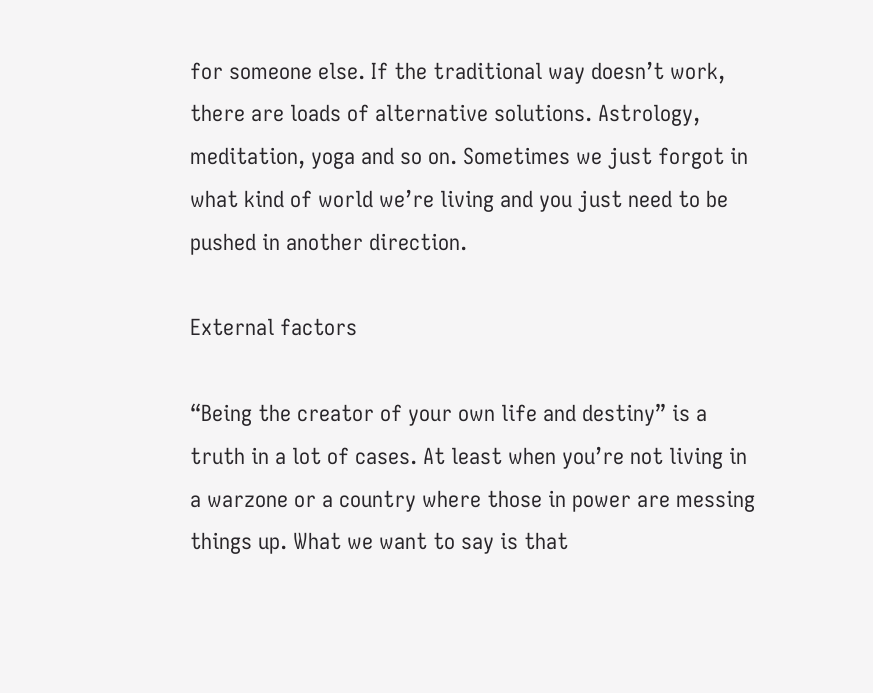for someone else. If the traditional way doesn’t work, there are loads of alternative solutions. Astrology, meditation, yoga and so on. Sometimes we just forgot in what kind of world we’re living and you just need to be pushed in another direction.

External factors

“Being the creator of your own life and destiny” is a truth in a lot of cases. At least when you’re not living in a warzone or a country where those in power are messing things up. What we want to say is that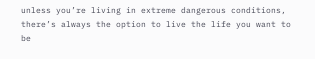unless you’re living in extreme dangerous conditions, there’s always the option to live the life you want to be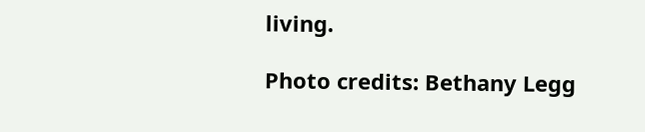living.

Photo credits: Bethany Legg